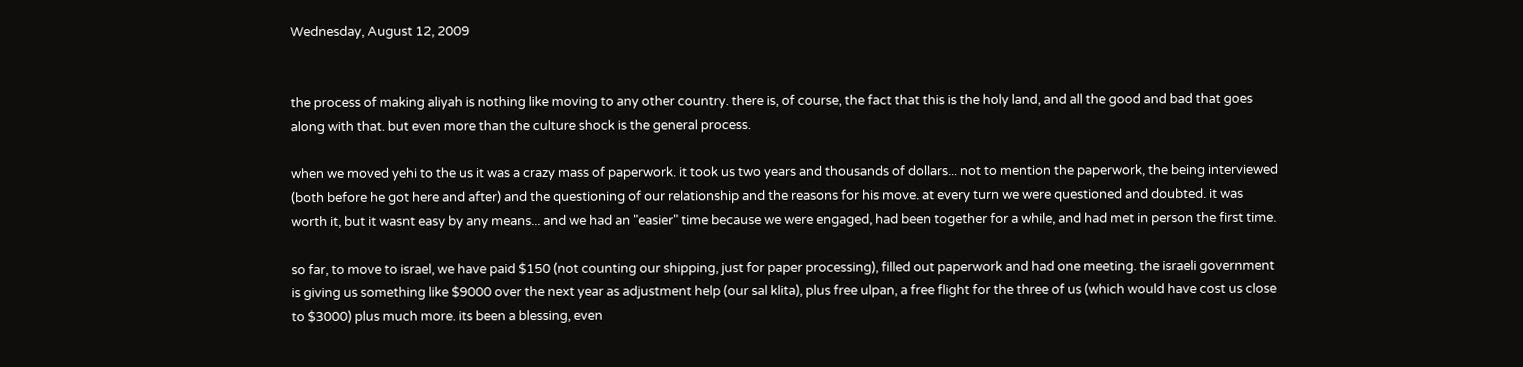Wednesday, August 12, 2009


the process of making aliyah is nothing like moving to any other country. there is, of course, the fact that this is the holy land, and all the good and bad that goes along with that. but even more than the culture shock is the general process.

when we moved yehi to the us it was a crazy mass of paperwork. it took us two years and thousands of dollars... not to mention the paperwork, the being interviewed (both before he got here and after) and the questioning of our relationship and the reasons for his move. at every turn we were questioned and doubted. it was worth it, but it wasnt easy by any means... and we had an "easier" time because we were engaged, had been together for a while, and had met in person the first time.

so far, to move to israel, we have paid $150 (not counting our shipping, just for paper processing), filled out paperwork and had one meeting. the israeli government is giving us something like $9000 over the next year as adjustment help (our sal klita), plus free ulpan, a free flight for the three of us (which would have cost us close to $3000) plus much more. its been a blessing, even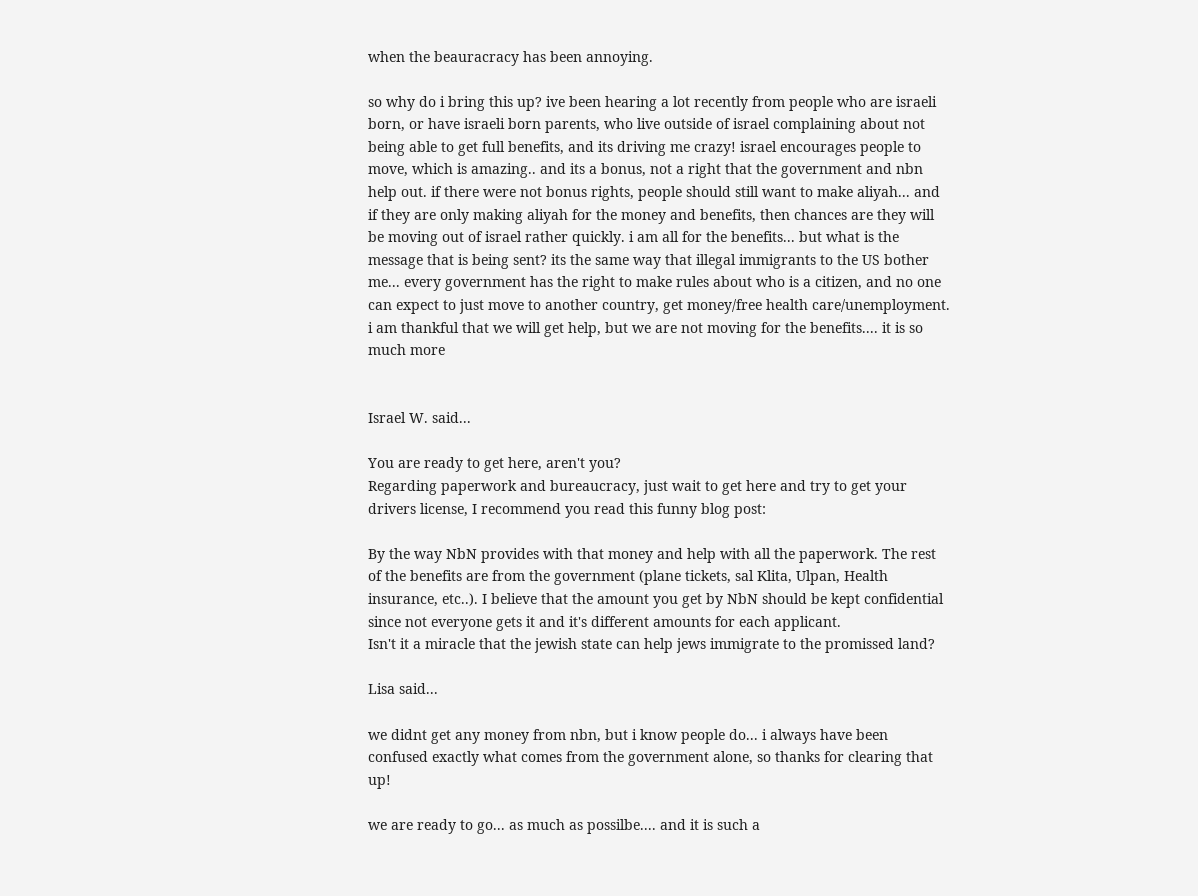when the beauracracy has been annoying.

so why do i bring this up? ive been hearing a lot recently from people who are israeli born, or have israeli born parents, who live outside of israel complaining about not being able to get full benefits, and its driving me crazy! israel encourages people to move, which is amazing.. and its a bonus, not a right that the government and nbn help out. if there were not bonus rights, people should still want to make aliyah... and if they are only making aliyah for the money and benefits, then chances are they will be moving out of israel rather quickly. i am all for the benefits... but what is the message that is being sent? its the same way that illegal immigrants to the US bother me... every government has the right to make rules about who is a citizen, and no one can expect to just move to another country, get money/free health care/unemployment. i am thankful that we will get help, but we are not moving for the benefits.... it is so much more


Israel W. said...

You are ready to get here, aren't you?
Regarding paperwork and bureaucracy, just wait to get here and try to get your drivers license, I recommend you read this funny blog post:

By the way NbN provides with that money and help with all the paperwork. The rest of the benefits are from the government (plane tickets, sal Klita, Ulpan, Health insurance, etc..). I believe that the amount you get by NbN should be kept confidential since not everyone gets it and it's different amounts for each applicant.
Isn't it a miracle that the jewish state can help jews immigrate to the promissed land?

Lisa said...

we didnt get any money from nbn, but i know people do... i always have been confused exactly what comes from the government alone, so thanks for clearing that up!

we are ready to go... as much as possilbe.... and it is such a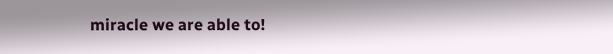miracle we are able to!